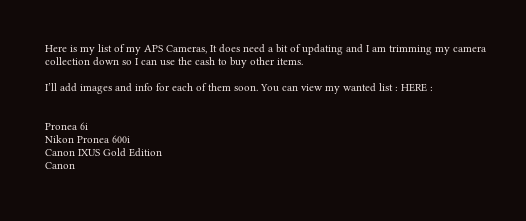Here is my list of my APS Cameras, It does need a bit of updating and I am trimming my camera collection down so I can use the cash to buy other items.

I’ll add images and info for each of them soon. You can view my wanted list : HERE :


Pronea 6i
Nikon Pronea 600i
Canon IXUS Gold Edition
Canon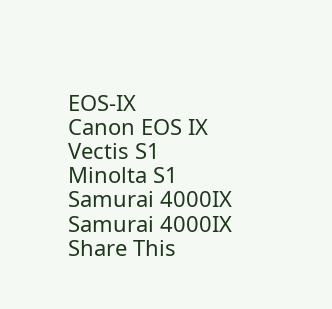EOS-IX
Canon EOS IX
Vectis S1
Minolta S1
Samurai 4000IX
Samurai 4000IX
Share This